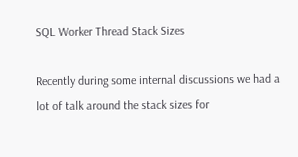SQL Worker Thread Stack Sizes

Recently during some internal discussions we had a lot of talk around the stack sizes for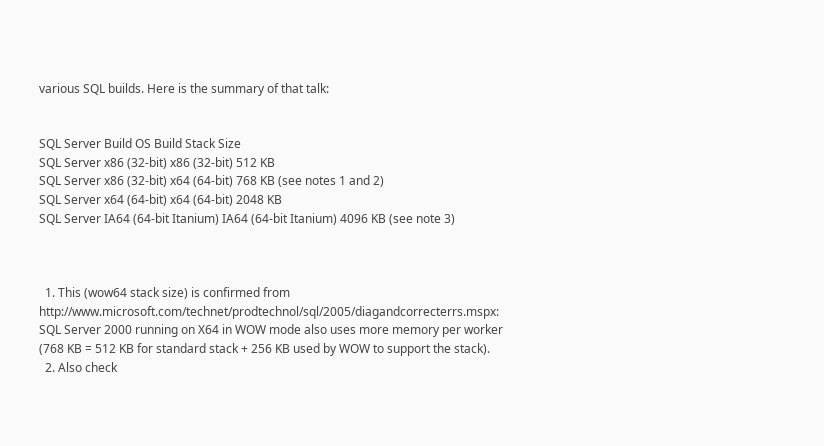various SQL builds. Here is the summary of that talk:


SQL Server Build OS Build Stack Size
SQL Server x86 (32-bit) x86 (32-bit) 512 KB
SQL Server x86 (32-bit) x64 (64-bit) 768 KB (see notes 1 and 2)
SQL Server x64 (64-bit) x64 (64-bit) 2048 KB
SQL Server IA64 (64-bit Itanium) IA64 (64-bit Itanium) 4096 KB (see note 3)



  1. This (wow64 stack size) is confirmed from http://www.microsoft.com/technet/prodtechnol/sql/2005/diagandcorrecterrs.mspx: SQL Server 2000 running on X64 in WOW mode also uses more memory per worker (768 KB = 512 KB for standard stack + 256 KB used by WOW to support the stack).
  2. Also check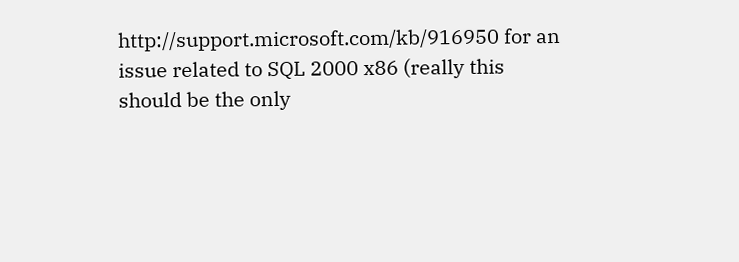http://support.microsoft.com/kb/916950 for an issue related to SQL 2000 x86 (really this should be the only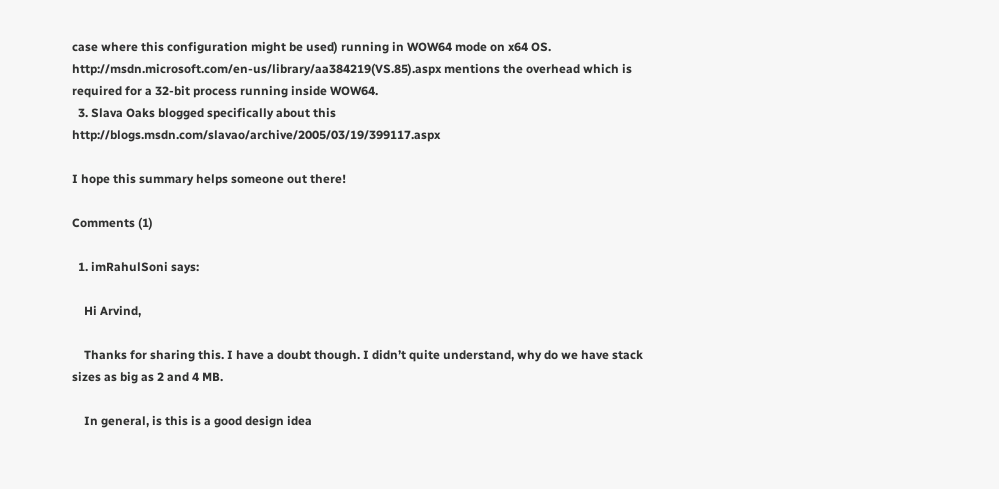case where this configuration might be used) running in WOW64 mode on x64 OS. http://msdn.microsoft.com/en-us/library/aa384219(VS.85).aspx mentions the overhead which is required for a 32-bit process running inside WOW64.
  3. Slava Oaks blogged specifically about this http://blogs.msdn.com/slavao/archive/2005/03/19/399117.aspx

I hope this summary helps someone out there!

Comments (1)

  1. imRahulSoni says:

    Hi Arvind,

    Thanks for sharing this. I have a doubt though. I didn’t quite understand, why do we have stack sizes as big as 2 and 4 MB.

    In general, is this is a good design idea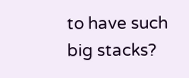to have such big stacks?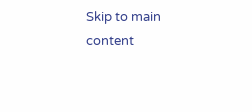Skip to main content